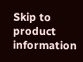Skip to product information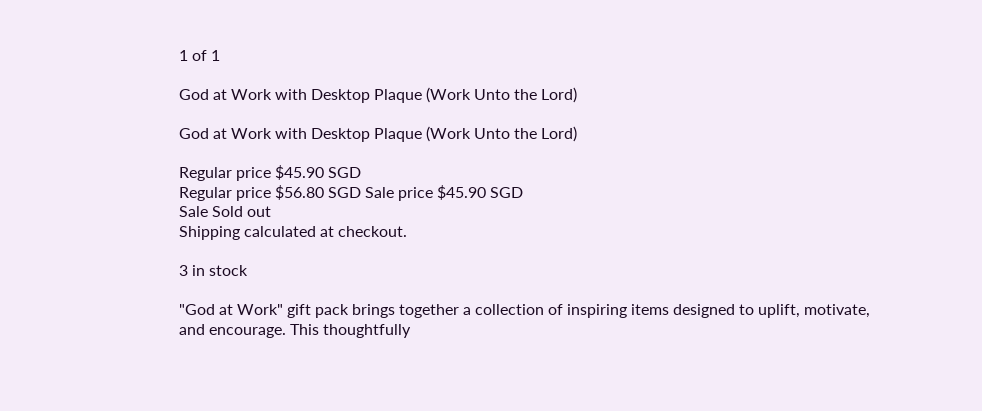1 of 1

God at Work with Desktop Plaque (Work Unto the Lord)

God at Work with Desktop Plaque (Work Unto the Lord)

Regular price $45.90 SGD
Regular price $56.80 SGD Sale price $45.90 SGD
Sale Sold out
Shipping calculated at checkout.

3 in stock

"God at Work" gift pack brings together a collection of inspiring items designed to uplift, motivate, and encourage. This thoughtfully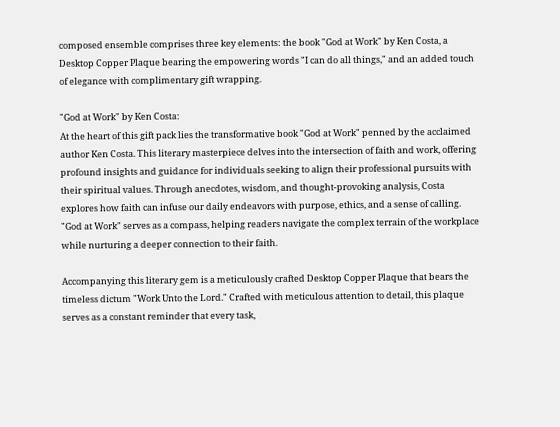composed ensemble comprises three key elements: the book "God at Work" by Ken Costa, a Desktop Copper Plaque bearing the empowering words "I can do all things," and an added touch of elegance with complimentary gift wrapping.

"God at Work" by Ken Costa:
At the heart of this gift pack lies the transformative book "God at Work" penned by the acclaimed author Ken Costa. This literary masterpiece delves into the intersection of faith and work, offering profound insights and guidance for individuals seeking to align their professional pursuits with their spiritual values. Through anecdotes, wisdom, and thought-provoking analysis, Costa explores how faith can infuse our daily endeavors with purpose, ethics, and a sense of calling. "God at Work" serves as a compass, helping readers navigate the complex terrain of the workplace while nurturing a deeper connection to their faith.

Accompanying this literary gem is a meticulously crafted Desktop Copper Plaque that bears the timeless dictum "Work Unto the Lord." Crafted with meticulous attention to detail, this plaque serves as a constant reminder that every task,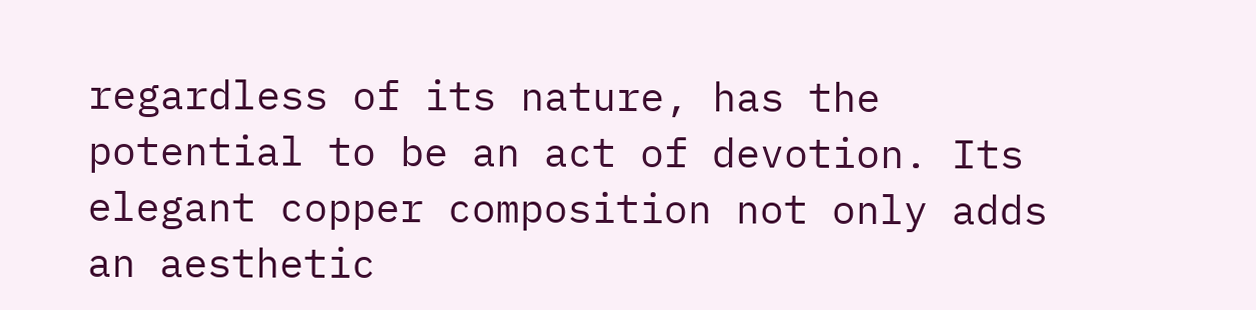regardless of its nature, has the potential to be an act of devotion. Its elegant copper composition not only adds an aesthetic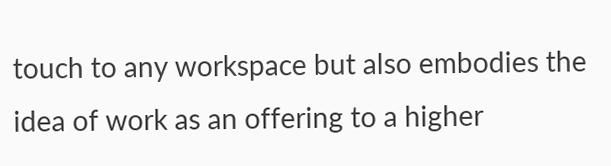touch to any workspace but also embodies the idea of work as an offering to a higher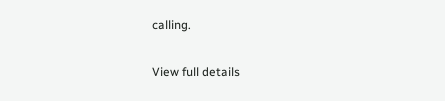calling.

View full details